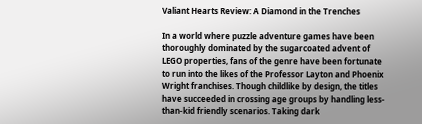Valiant Hearts Review: A Diamond in the Trenches

In a world where puzzle adventure games have been thoroughly dominated by the sugarcoated advent of LEGO properties, fans of the genre have been fortunate to run into the likes of the Professor Layton and Phoenix Wright franchises. Though childlike by design, the titles have succeeded in crossing age groups by handling less-than-kid friendly scenarios. Taking dark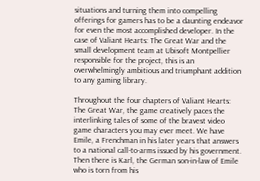situations and turning them into compelling offerings for gamers has to be a daunting endeavor for even the most accomplished developer. In the case of Valiant Hearts: The Great War and the small development team at Ubisoft Montpellier responsible for the project, this is an overwhelmingly ambitious and triumphant addition to any gaming library.

Throughout the four chapters of Valiant Hearts: The Great War, the game creatively paces the interlinking tales of some of the bravest video game characters you may ever meet. We have Emile, a Frenchman in his later years that answers to a national call-to-arms issued by his government. Then there is Karl, the German son-in-law of Emile who is torn from his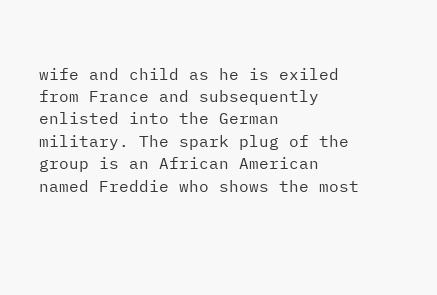wife and child as he is exiled from France and subsequently enlisted into the German military. The spark plug of the group is an African American named Freddie who shows the most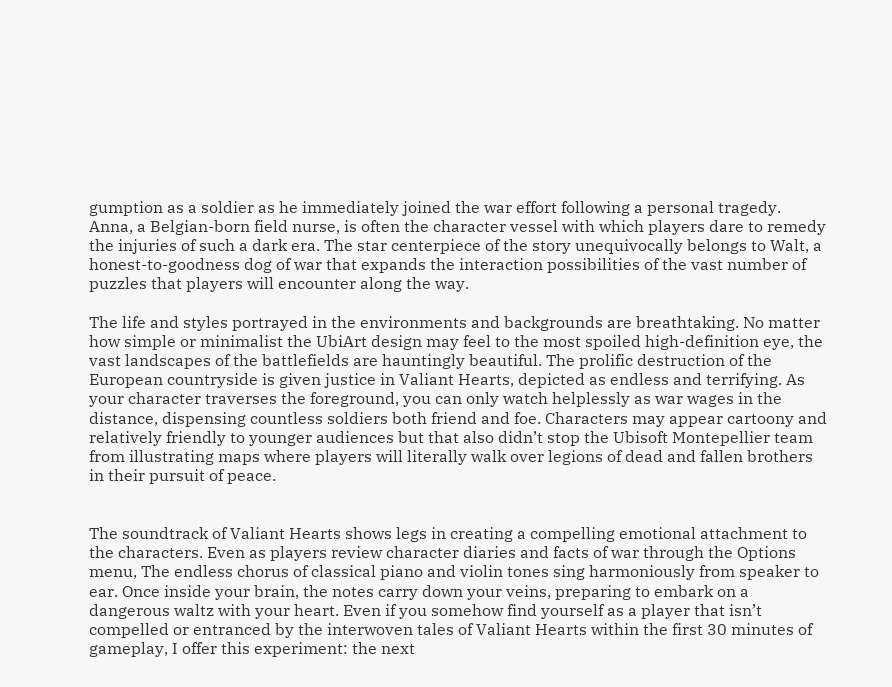gumption as a soldier as he immediately joined the war effort following a personal tragedy. Anna, a Belgian-born field nurse, is often the character vessel with which players dare to remedy the injuries of such a dark era. The star centerpiece of the story unequivocally belongs to Walt, a honest-to-goodness dog of war that expands the interaction possibilities of the vast number of puzzles that players will encounter along the way.

The life and styles portrayed in the environments and backgrounds are breathtaking. No matter how simple or minimalist the UbiArt design may feel to the most spoiled high-definition eye, the vast landscapes of the battlefields are hauntingly beautiful. The prolific destruction of the European countryside is given justice in Valiant Hearts, depicted as endless and terrifying. As your character traverses the foreground, you can only watch helplessly as war wages in the distance, dispensing countless soldiers both friend and foe. Characters may appear cartoony and relatively friendly to younger audiences but that also didn’t stop the Ubisoft Montepellier team from illustrating maps where players will literally walk over legions of dead and fallen brothers in their pursuit of peace.


The soundtrack of Valiant Hearts shows legs in creating a compelling emotional attachment to the characters. Even as players review character diaries and facts of war through the Options menu, The endless chorus of classical piano and violin tones sing harmoniously from speaker to ear. Once inside your brain, the notes carry down your veins, preparing to embark on a dangerous waltz with your heart. Even if you somehow find yourself as a player that isn’t compelled or entranced by the interwoven tales of Valiant Hearts within the first 30 minutes of gameplay, I offer this experiment: the next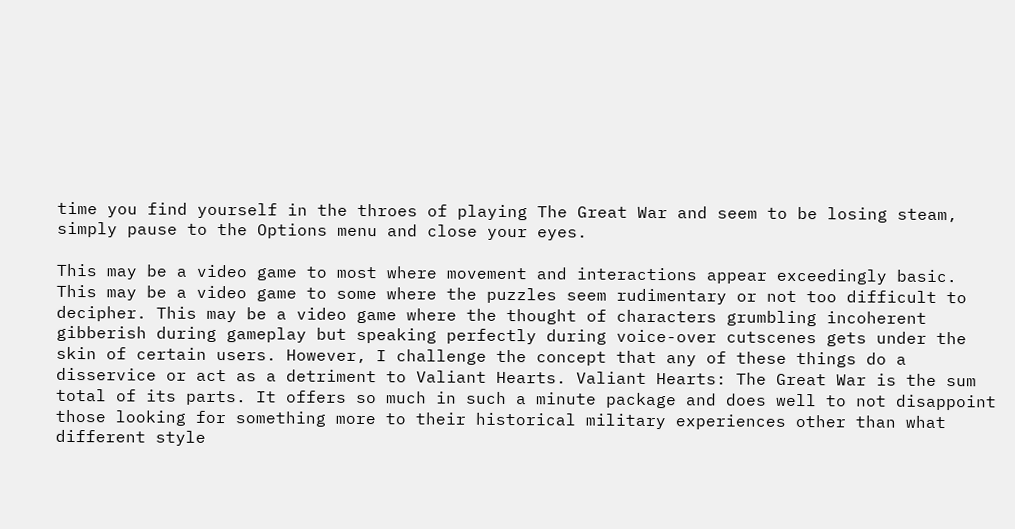time you find yourself in the throes of playing The Great War and seem to be losing steam, simply pause to the Options menu and close your eyes.

This may be a video game to most where movement and interactions appear exceedingly basic. This may be a video game to some where the puzzles seem rudimentary or not too difficult to decipher. This may be a video game where the thought of characters grumbling incoherent gibberish during gameplay but speaking perfectly during voice-over cutscenes gets under the skin of certain users. However, I challenge the concept that any of these things do a disservice or act as a detriment to Valiant Hearts. Valiant Hearts: The Great War is the sum total of its parts. It offers so much in such a minute package and does well to not disappoint those looking for something more to their historical military experiences other than what different style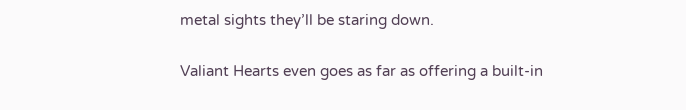metal sights they’ll be staring down.


Valiant Hearts even goes as far as offering a built-in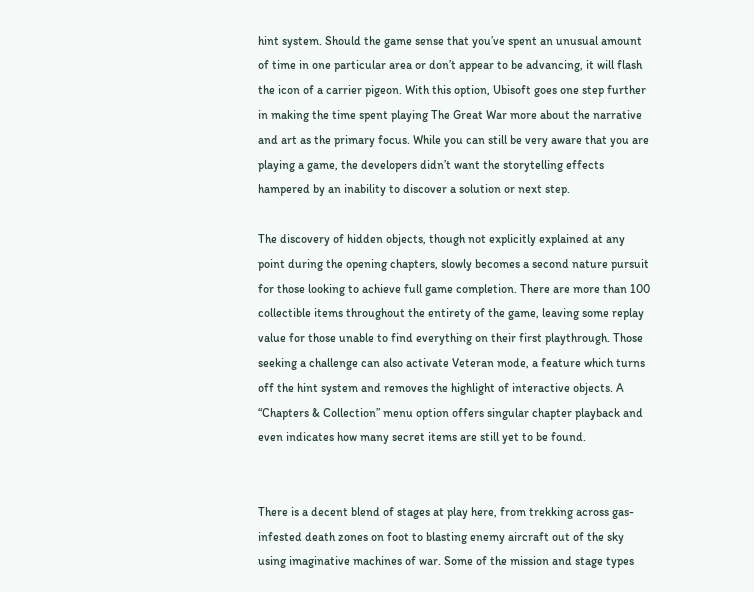hint system. Should the game sense that you’ve spent an unusual amount of time in one particular area or don’t appear to be advancing, it will flash the icon of a carrier pigeon. With this option, Ubisoft goes one step further in making the time spent playing The Great War more about the narrative and art as the primary focus. While you can still be very aware that you are playing a game, the developers didn’t want the storytelling effects hampered by an inability to discover a solution or next step.

The discovery of hidden objects, though not explicitly explained at any point during the opening chapters, slowly becomes a second nature pursuit for those looking to achieve full game completion. There are more than 100 collectible items throughout the entirety of the game, leaving some replay value for those unable to find everything on their first playthrough. Those seeking a challenge can also activate Veteran mode, a feature which turns off the hint system and removes the highlight of interactive objects. A “Chapters & Collection” menu option offers singular chapter playback and even indicates how many secret items are still yet to be found.


There is a decent blend of stages at play here, from trekking across gas-infested death zones on foot to blasting enemy aircraft out of the sky using imaginative machines of war. Some of the mission and stage types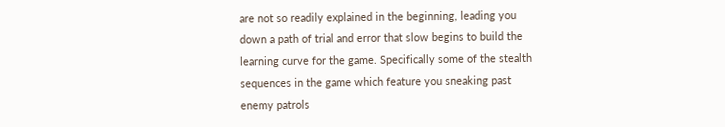are not so readily explained in the beginning, leading you down a path of trial and error that slow begins to build the learning curve for the game. Specifically some of the stealth sequences in the game which feature you sneaking past enemy patrols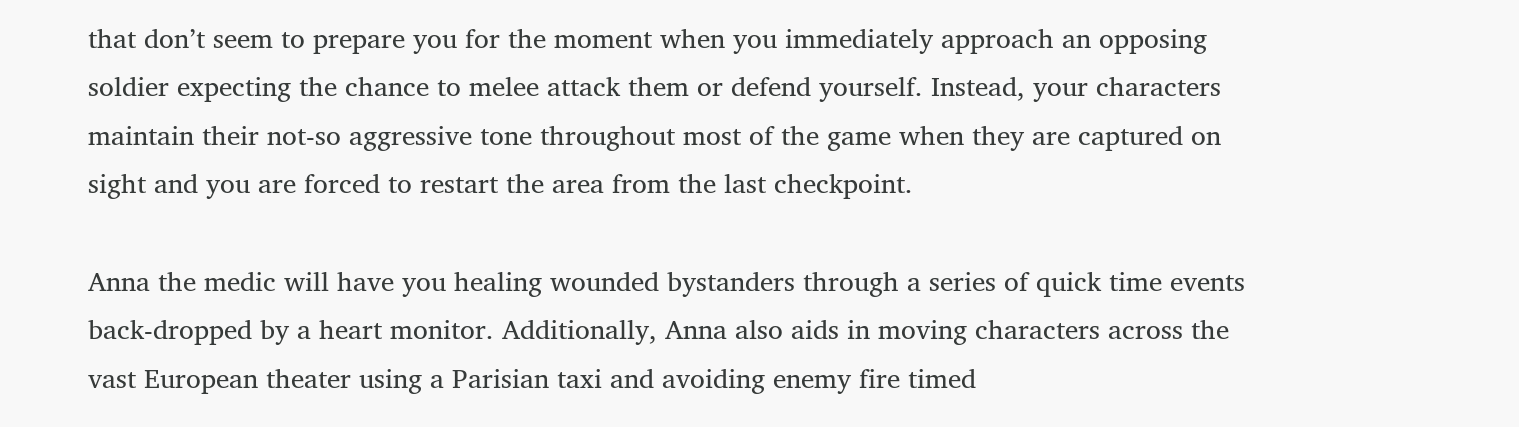that don’t seem to prepare you for the moment when you immediately approach an opposing soldier expecting the chance to melee attack them or defend yourself. Instead, your characters maintain their not-so aggressive tone throughout most of the game when they are captured on sight and you are forced to restart the area from the last checkpoint.

Anna the medic will have you healing wounded bystanders through a series of quick time events back-dropped by a heart monitor. Additionally, Anna also aids in moving characters across the vast European theater using a Parisian taxi and avoiding enemy fire timed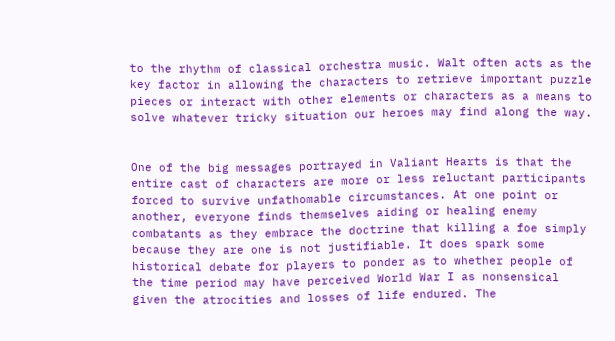to the rhythm of classical orchestra music. Walt often acts as the key factor in allowing the characters to retrieve important puzzle pieces or interact with other elements or characters as a means to solve whatever tricky situation our heroes may find along the way.


One of the big messages portrayed in Valiant Hearts is that the entire cast of characters are more or less reluctant participants forced to survive unfathomable circumstances. At one point or another, everyone finds themselves aiding or healing enemy combatants as they embrace the doctrine that killing a foe simply because they are one is not justifiable. It does spark some historical debate for players to ponder as to whether people of the time period may have perceived World War I as nonsensical given the atrocities and losses of life endured. The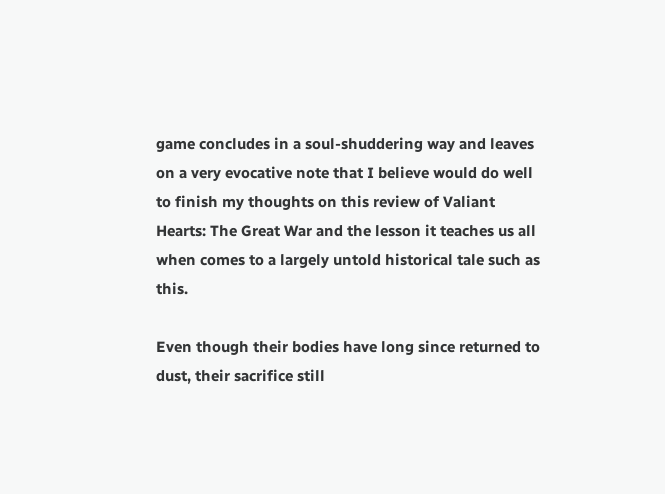game concludes in a soul-shuddering way and leaves on a very evocative note that I believe would do well to finish my thoughts on this review of Valiant Hearts: The Great War and the lesson it teaches us all when comes to a largely untold historical tale such as this.

Even though their bodies have long since returned to dust, their sacrifice still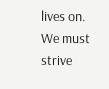lives on. We must strive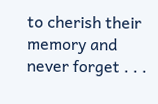to cherish their memory and never forget . . .